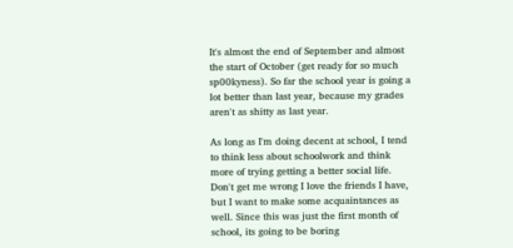It's almost the end of September and almost the start of October (get ready for so much sp00kyness). So far the school year is going a lot better than last year, because my grades aren't as shitty as last year.

As long as I'm doing decent at school, I tend to think less about schoolwork and think more of trying getting a better social life. Don't get me wrong I love the friends I have, but I want to make some acquaintances as well. Since this was just the first month of school, its going to be boring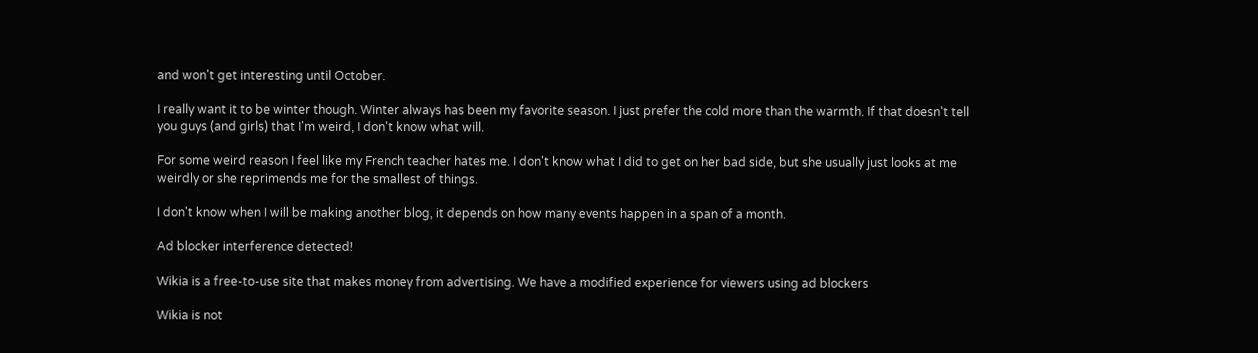and won't get interesting until October.

I really want it to be winter though. Winter always has been my favorite season. I just prefer the cold more than the warmth. If that doesn't tell you guys (and girls) that I'm weird, I don't know what will.

For some weird reason I feel like my French teacher hates me. I don't know what I did to get on her bad side, but she usually just looks at me weirdly or she reprimends me for the smallest of things.

I don't know when I will be making another blog, it depends on how many events happen in a span of a month.

Ad blocker interference detected!

Wikia is a free-to-use site that makes money from advertising. We have a modified experience for viewers using ad blockers

Wikia is not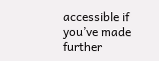accessible if you’ve made further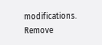modifications. Remove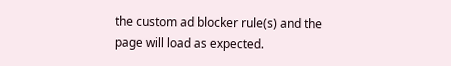the custom ad blocker rule(s) and the page will load as expected.